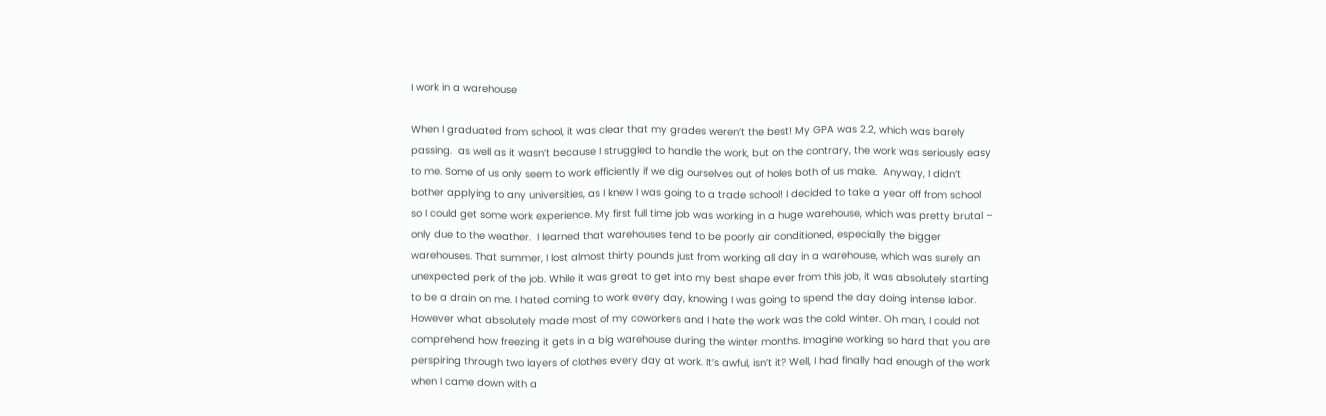I work in a warehouse

When I graduated from school, it was clear that my grades weren’t the best! My GPA was 2.2, which was barely passing.  as well as it wasn’t because I struggled to handle the work, but on the contrary, the work was seriously easy to me. Some of us only seem to work efficiently if we dig ourselves out of holes both of us make.  Anyway, I didn’t bother applying to any universities, as I knew I was going to a trade school! I decided to take a year off from school so I could get some work experience. My first full time job was working in a huge warehouse, which was pretty brutal – only due to the weather.  I learned that warehouses tend to be poorly air conditioned, especially the bigger warehouses. That summer, I lost almost thirty pounds just from working all day in a warehouse, which was surely an unexpected perk of the job. While it was great to get into my best shape ever from this job, it was absolutely starting to be a drain on me. I hated coming to work every day, knowing I was going to spend the day doing intense labor.  However what absolutely made most of my coworkers and I hate the work was the cold winter. Oh man, I could not comprehend how freezing it gets in a big warehouse during the winter months. Imagine working so hard that you are perspiring through two layers of clothes every day at work. It’s awful, isn’t it? Well, I had finally had enough of the work when I came down with a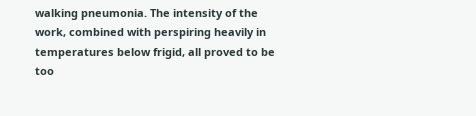walking pneumonia. The intensity of the work, combined with perspiring heavily in temperatures below frigid, all proved to be too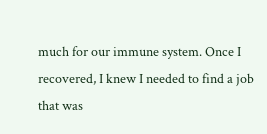much for our immune system. Once I recovered, I knew I needed to find a job that was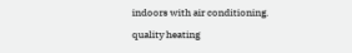indoors with air conditioning.

quality heating